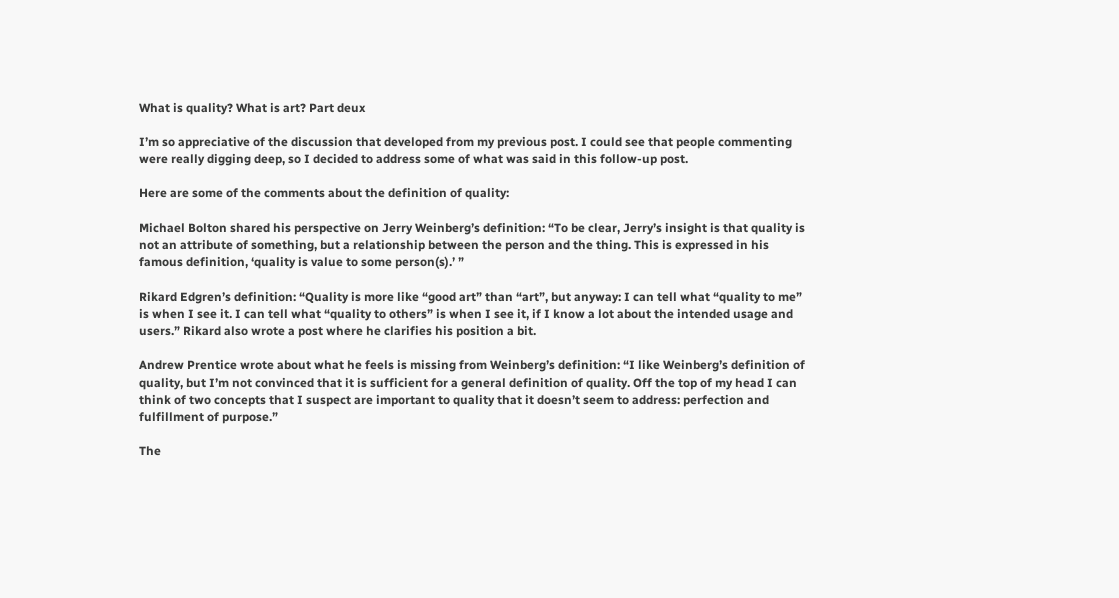What is quality? What is art? Part deux

I’m so appreciative of the discussion that developed from my previous post. I could see that people commenting were really digging deep, so I decided to address some of what was said in this follow-up post.

Here are some of the comments about the definition of quality:

Michael Bolton shared his perspective on Jerry Weinberg’s definition: “To be clear, Jerry’s insight is that quality is not an attribute of something, but a relationship between the person and the thing. This is expressed in his famous definition, ‘quality is value to some person(s).’ ”

Rikard Edgren’s definition: “Quality is more like “good art” than “art”, but anyway: I can tell what “quality to me” is when I see it. I can tell what “quality to others” is when I see it, if I know a lot about the intended usage and users.” Rikard also wrote a post where he clarifies his position a bit.

Andrew Prentice wrote about what he feels is missing from Weinberg’s definition: “I like Weinberg’s definition of quality, but I’m not convinced that it is sufficient for a general definition of quality. Off the top of my head I can think of two concepts that I suspect are important to quality that it doesn’t seem to address: perfection and fulfillment of purpose.”

The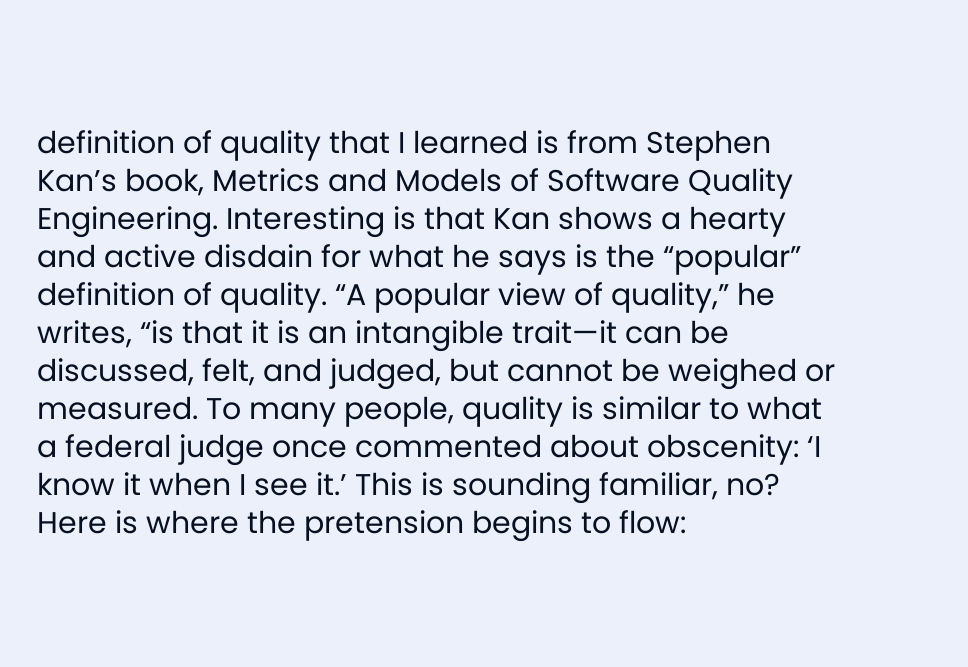definition of quality that I learned is from Stephen Kan’s book, Metrics and Models of Software Quality Engineering. Interesting is that Kan shows a hearty and active disdain for what he says is the “popular” definition of quality. “A popular view of quality,” he writes, “is that it is an intangible trait—it can be discussed, felt, and judged, but cannot be weighed or measured. To many people, quality is similar to what a federal judge once commented about obscenity: ‘I know it when I see it.’ This is sounding familiar, no? Here is where the pretension begins to flow: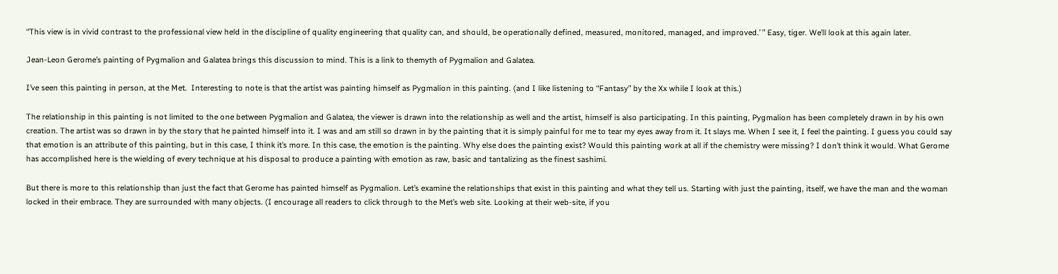“This view is in vivid contrast to the professional view held in the discipline of quality engineering that quality can, and should, be operationally defined, measured, monitored, managed, and improved.’ ” Easy, tiger. We’ll look at this again later.

Jean-Leon Gerome’s painting of Pygmalion and Galatea brings this discussion to mind. This is a link to themyth of Pygmalion and Galatea.

I’ve seen this painting in person, at the Met.  Interesting to note is that the artist was painting himself as Pygmalion in this painting. (and I like listening to “Fantasy” by the Xx while I look at this.)

The relationship in this painting is not limited to the one between Pygmalion and Galatea, the viewer is drawn into the relationship as well and the artist, himself is also participating. In this painting, Pygmalion has been completely drawn in by his own creation. The artist was so drawn in by the story that he painted himself into it. I was and am still so drawn in by the painting that it is simply painful for me to tear my eyes away from it. It slays me. When I see it, I feel the painting. I guess you could say that emotion is an attribute of this painting, but in this case, I think it’s more. In this case, the emotion is the painting. Why else does the painting exist? Would this painting work at all if the chemistry were missing? I don’t think it would. What Gerome has accomplished here is the wielding of every technique at his disposal to produce a painting with emotion as raw, basic and tantalizing as the finest sashimi.

But there is more to this relationship than just the fact that Gerome has painted himself as Pygmalion. Let’s examine the relationships that exist in this painting and what they tell us. Starting with just the painting, itself, we have the man and the woman locked in their embrace. They are surrounded with many objects. (I encourage all readers to click through to the Met’s web site. Looking at their web-site, if you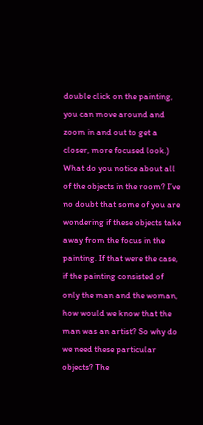double click on the painting, you can move around and zoom in and out to get a closer, more focused look.) What do you notice about all of the objects in the room? I’ve no doubt that some of you are wondering if these objects take away from the focus in the painting. If that were the case, if the painting consisted of only the man and the woman, how would we know that the man was an artist? So why do we need these particular objects? The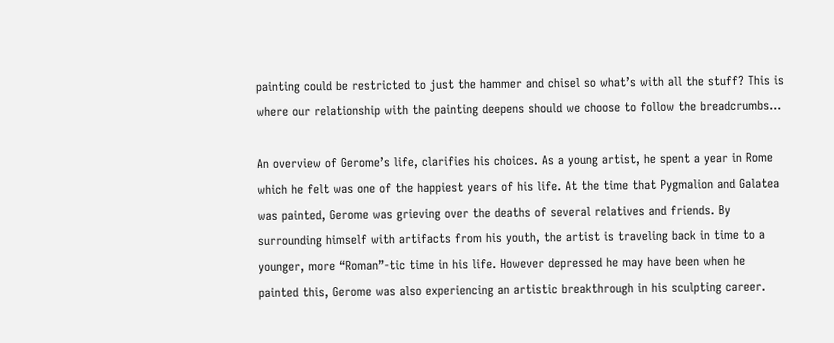painting could be restricted to just the hammer and chisel so what’s with all the stuff? This is where our relationship with the painting deepens should we choose to follow the breadcrumbs…

An overview of Gerome’s life, clarifies his choices. As a young artist, he spent a year in Rome which he felt was one of the happiest years of his life. At the time that Pygmalion and Galatea was painted, Gerome was grieving over the deaths of several relatives and friends. By surrounding himself with artifacts from his youth, the artist is traveling back in time to a younger, more “Roman”-tic time in his life. However depressed he may have been when he painted this, Gerome was also experiencing an artistic breakthrough in his sculpting career.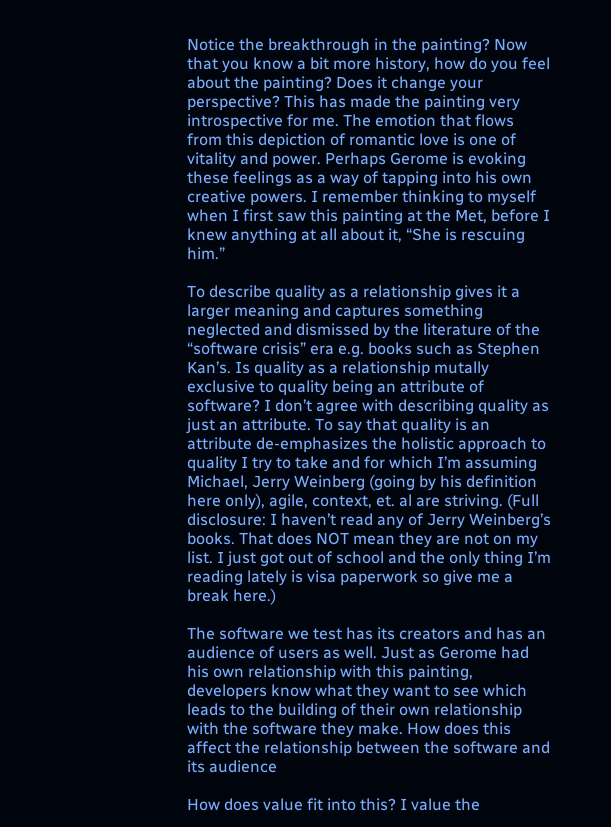Notice the breakthrough in the painting? Now that you know a bit more history, how do you feel about the painting? Does it change your perspective? This has made the painting very introspective for me. The emotion that flows from this depiction of romantic love is one of vitality and power. Perhaps Gerome is evoking these feelings as a way of tapping into his own creative powers. I remember thinking to myself when I first saw this painting at the Met, before I knew anything at all about it, “She is rescuing him.”

To describe quality as a relationship gives it a larger meaning and captures something neglected and dismissed by the literature of the “software crisis” era e.g. books such as Stephen Kan’s. Is quality as a relationship mutally exclusive to quality being an attribute of software? I don’t agree with describing quality as just an attribute. To say that quality is an attribute de-emphasizes the holistic approach to quality I try to take and for which I’m assuming Michael, Jerry Weinberg (going by his definition here only), agile, context, et. al are striving. (Full disclosure: I haven’t read any of Jerry Weinberg’s books. That does NOT mean they are not on my list. I just got out of school and the only thing I’m reading lately is visa paperwork so give me a break here.)

The software we test has its creators and has an audience of users as well. Just as Gerome had his own relationship with this painting, developers know what they want to see which leads to the building of their own relationship with the software they make. How does this affect the relationship between the software and its audience

How does value fit into this? I value the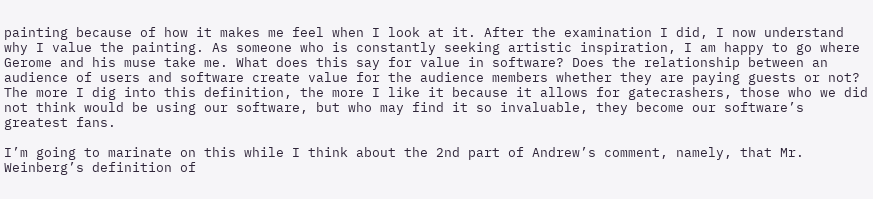painting because of how it makes me feel when I look at it. After the examination I did, I now understand why I value the painting. As someone who is constantly seeking artistic inspiration, I am happy to go where Gerome and his muse take me. What does this say for value in software? Does the relationship between an audience of users and software create value for the audience members whether they are paying guests or not? The more I dig into this definition, the more I like it because it allows for gatecrashers, those who we did not think would be using our software, but who may find it so invaluable, they become our software’s greatest fans.

I’m going to marinate on this while I think about the 2nd part of Andrew’s comment, namely, that Mr. Weinberg’s definition of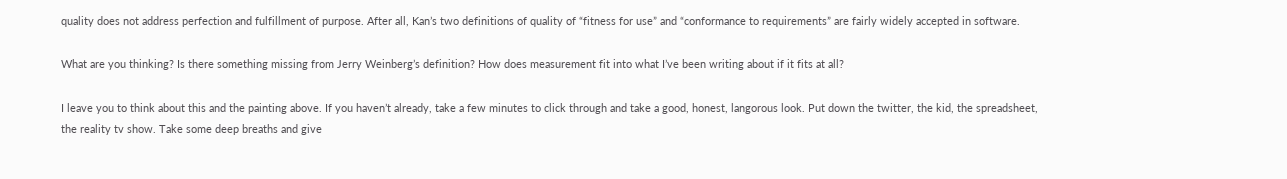quality does not address perfection and fulfillment of purpose. After all, Kan’s two definitions of quality of “fitness for use” and “conformance to requirements” are fairly widely accepted in software.

What are you thinking? Is there something missing from Jerry Weinberg’s definition? How does measurement fit into what I’ve been writing about if it fits at all?

I leave you to think about this and the painting above. If you haven’t already, take a few minutes to click through and take a good, honest, langorous look. Put down the twitter, the kid, the spreadsheet, the reality tv show. Take some deep breaths and give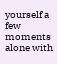yourself a few moments alone with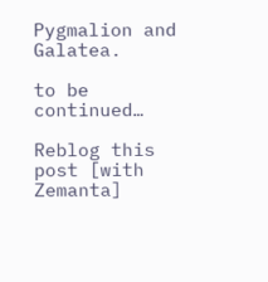Pygmalion and Galatea.

to be continued…

Reblog this post [with Zemanta]